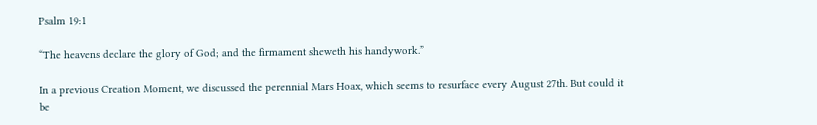Psalm 19:1

“The heavens declare the glory of God; and the firmament sheweth his handywork.”

In a previous Creation Moment, we discussed the perennial Mars Hoax, which seems to resurface every August 27th. But could it be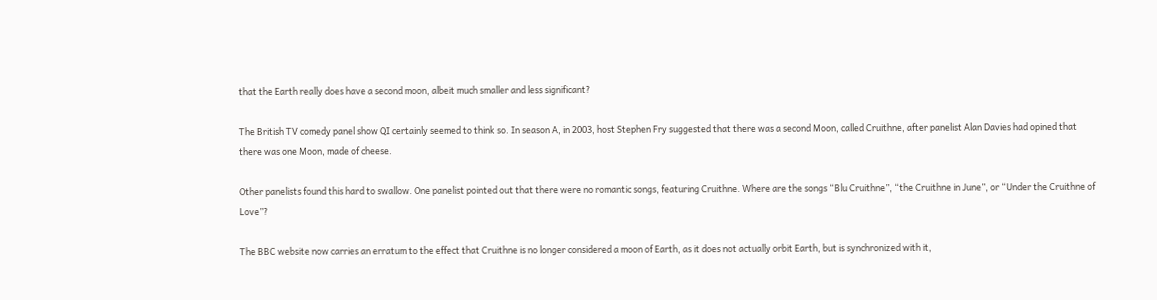that the Earth really does have a second moon, albeit much smaller and less significant?

The British TV comedy panel show QI certainly seemed to think so. In season A, in 2003, host Stephen Fry suggested that there was a second Moon, called Cruithne, after panelist Alan Davies had opined that there was one Moon, made of cheese.

Other panelists found this hard to swallow. One panelist pointed out that there were no romantic songs, featuring Cruithne. Where are the songs “Blu Cruithne”, “the Cruithne in June”, or “Under the Cruithne of Love”?

The BBC website now carries an erratum to the effect that Cruithne is no longer considered a moon of Earth, as it does not actually orbit Earth, but is synchronized with it,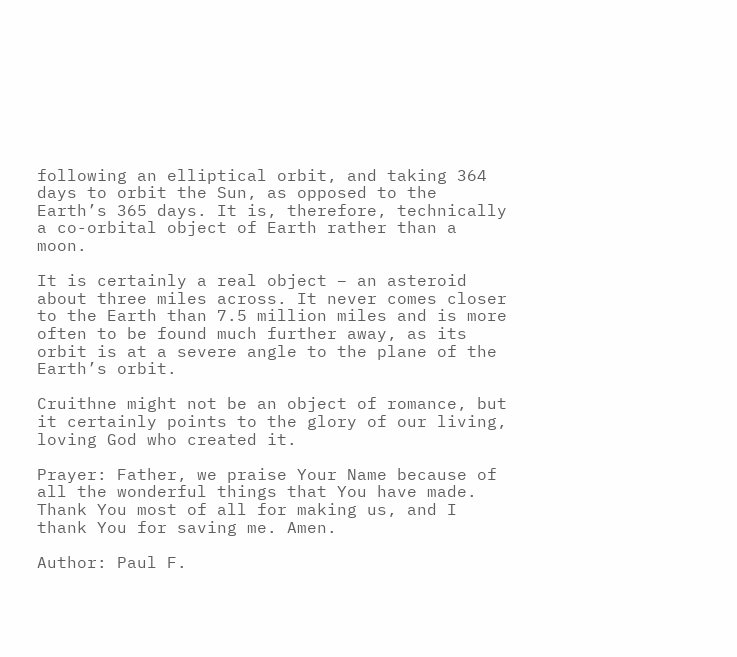following an elliptical orbit, and taking 364 days to orbit the Sun, as opposed to the Earth’s 365 days. It is, therefore, technically a co-orbital object of Earth rather than a moon.

It is certainly a real object – an asteroid about three miles across. It never comes closer to the Earth than 7.5 million miles and is more often to be found much further away, as its orbit is at a severe angle to the plane of the Earth’s orbit.

Cruithne might not be an object of romance, but it certainly points to the glory of our living, loving God who created it.

Prayer: Father, we praise Your Name because of all the wonderful things that You have made. Thank You most of all for making us, and I thank You for saving me. Amen.

Author: Paul F.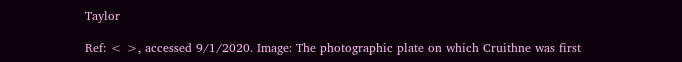Taylor

Ref: < >, accessed 9/1/2020. Image: The photographic plate on which Cruithne was first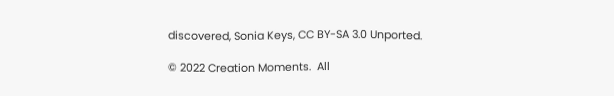discovered, Sonia Keys, CC BY-SA 3.0 Unported.

© 2022 Creation Moments.  All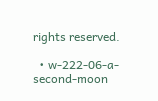rights reserved.

  • w-222-06-a-second-moon